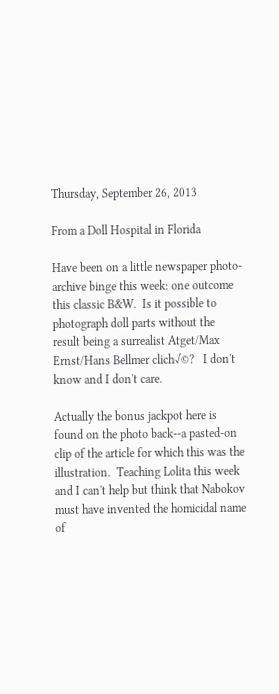Thursday, September 26, 2013

From a Doll Hospital in Florida

Have been on a little newspaper photo-archive binge this week: one outcome this classic B&W.  Is it possible to photograph doll parts without the result being a surrealist Atget/Max Ernst/Hans Bellmer clich√©?   I don't know and I don't care.

Actually the bonus jackpot here is found on the photo back--a pasted-on clip of the article for which this was the illustration.  Teaching Lolita this week and I can't help but think that Nabokov must have invented the homicidal name of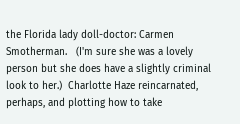the Florida lady doll-doctor: Carmen Smotherman.   (I'm sure she was a lovely person but she does have a slightly criminal look to her.)  Charlotte Haze reincarnated, perhaps, and plotting how to take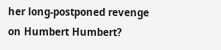her long-postponed revenge on Humbert Humbert?